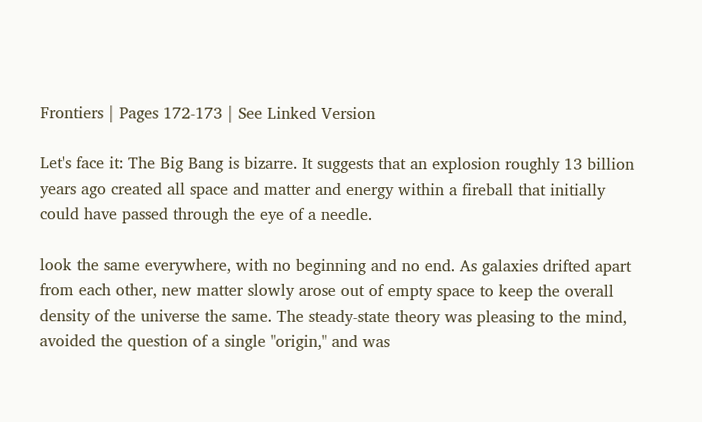Frontiers | Pages 172-173 | See Linked Version

Let's face it: The Big Bang is bizarre. It suggests that an explosion roughly 13 billion years ago created all space and matter and energy within a fireball that initially could have passed through the eye of a needle.

look the same everywhere, with no beginning and no end. As galaxies drifted apart from each other, new matter slowly arose out of empty space to keep the overall density of the universe the same. The steady-state theory was pleasing to the mind, avoided the question of a single "origin," and was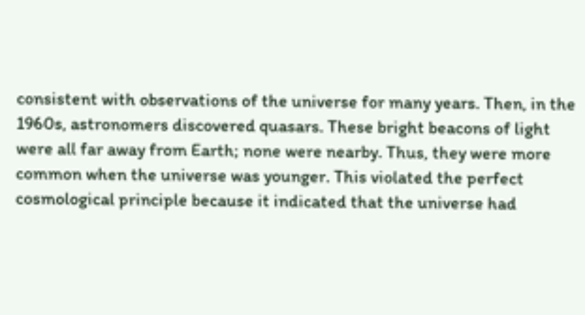consistent with observations of the universe for many years. Then, in the 1960s, astronomers discovered quasars. These bright beacons of light were all far away from Earth; none were nearby. Thus, they were more common when the universe was younger. This violated the perfect cosmological principle because it indicated that the universe had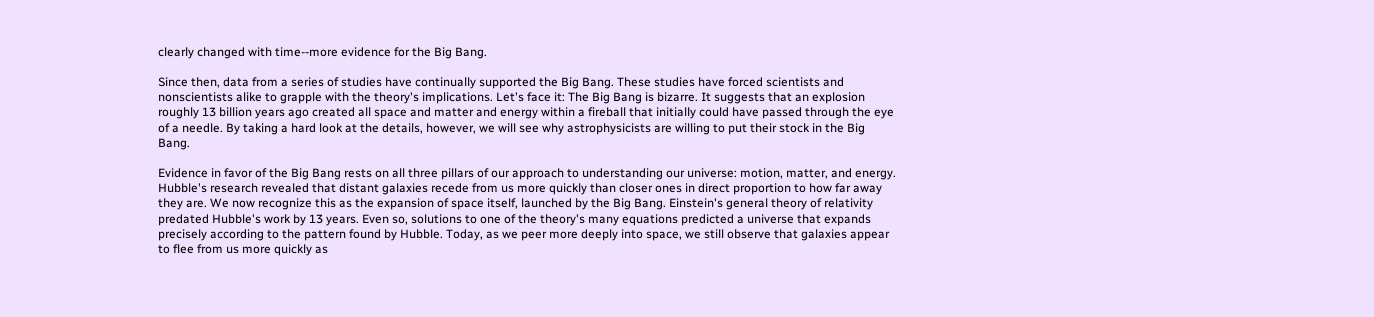clearly changed with time--more evidence for the Big Bang.

Since then, data from a series of studies have continually supported the Big Bang. These studies have forced scientists and nonscientists alike to grapple with the theory's implications. Let's face it: The Big Bang is bizarre. It suggests that an explosion roughly 13 billion years ago created all space and matter and energy within a fireball that initially could have passed through the eye of a needle. By taking a hard look at the details, however, we will see why astrophysicists are willing to put their stock in the Big Bang.

Evidence in favor of the Big Bang rests on all three pillars of our approach to understanding our universe: motion, matter, and energy. Hubble's research revealed that distant galaxies recede from us more quickly than closer ones in direct proportion to how far away they are. We now recognize this as the expansion of space itself, launched by the Big Bang. Einstein's general theory of relativity predated Hubble's work by 13 years. Even so, solutions to one of the theory's many equations predicted a universe that expands precisely according to the pattern found by Hubble. Today, as we peer more deeply into space, we still observe that galaxies appear to flee from us more quickly as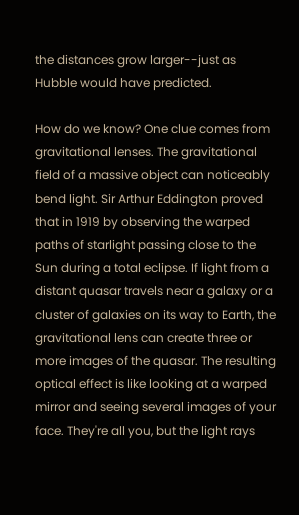the distances grow larger--just as Hubble would have predicted.

How do we know? One clue comes from gravitational lenses. The gravitational field of a massive object can noticeably bend light. Sir Arthur Eddington proved that in 1919 by observing the warped paths of starlight passing close to the Sun during a total eclipse. If light from a distant quasar travels near a galaxy or a cluster of galaxies on its way to Earth, the gravitational lens can create three or more images of the quasar. The resulting optical effect is like looking at a warped mirror and seeing several images of your face. They're all you, but the light rays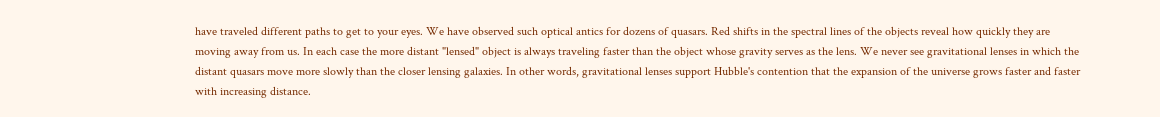have traveled different paths to get to your eyes. We have observed such optical antics for dozens of quasars. Red shifts in the spectral lines of the objects reveal how quickly they are moving away from us. In each case the more distant "lensed" object is always traveling faster than the object whose gravity serves as the lens. We never see gravitational lenses in which the distant quasars move more slowly than the closer lensing galaxies. In other words, gravitational lenses support Hubble's contention that the expansion of the universe grows faster and faster with increasing distance.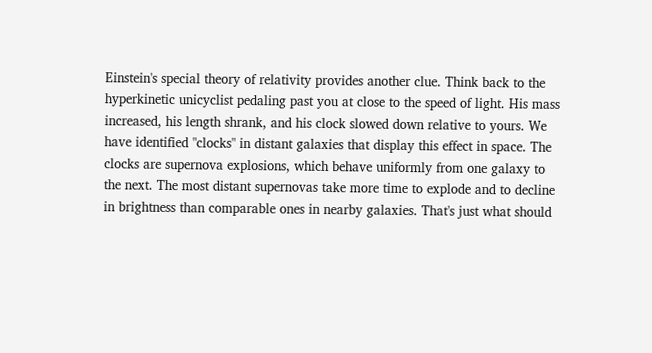Einstein's special theory of relativity provides another clue. Think back to the hyperkinetic unicyclist pedaling past you at close to the speed of light. His mass increased, his length shrank, and his clock slowed down relative to yours. We have identified "clocks" in distant galaxies that display this effect in space. The clocks are supernova explosions, which behave uniformly from one galaxy to the next. The most distant supernovas take more time to explode and to decline in brightness than comparable ones in nearby galaxies. That's just what should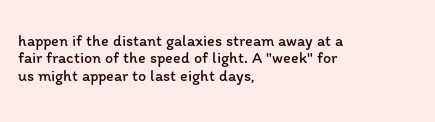happen if the distant galaxies stream away at a fair fraction of the speed of light. A "week" for us might appear to last eight days,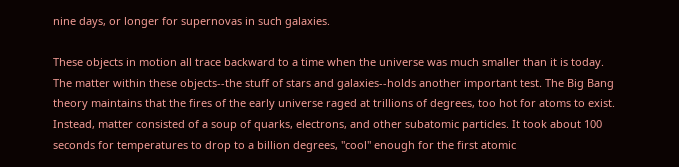nine days, or longer for supernovas in such galaxies.

These objects in motion all trace backward to a time when the universe was much smaller than it is today. The matter within these objects--the stuff of stars and galaxies--holds another important test. The Big Bang theory maintains that the fires of the early universe raged at trillions of degrees, too hot for atoms to exist. Instead, matter consisted of a soup of quarks, electrons, and other subatomic particles. It took about 100 seconds for temperatures to drop to a billion degrees, "cool" enough for the first atomic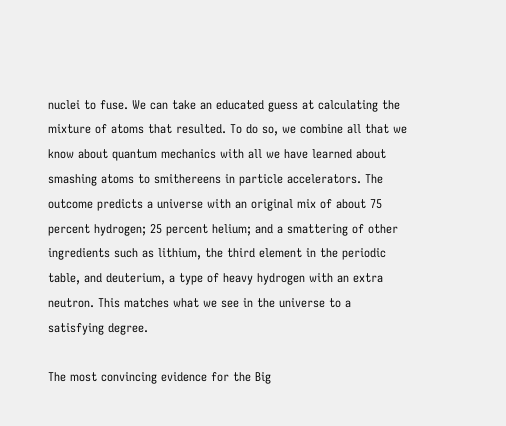nuclei to fuse. We can take an educated guess at calculating the mixture of atoms that resulted. To do so, we combine all that we know about quantum mechanics with all we have learned about smashing atoms to smithereens in particle accelerators. The outcome predicts a universe with an original mix of about 75 percent hydrogen; 25 percent helium; and a smattering of other ingredients such as lithium, the third element in the periodic table, and deuterium, a type of heavy hydrogen with an extra neutron. This matches what we see in the universe to a satisfying degree.

The most convincing evidence for the Big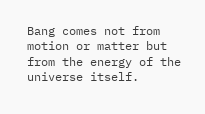Bang comes not from motion or matter but from the energy of the universe itself.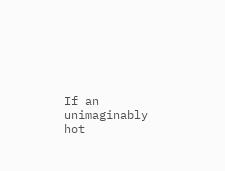If an unimaginably hot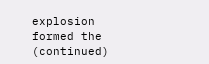explosion formed the (continued)